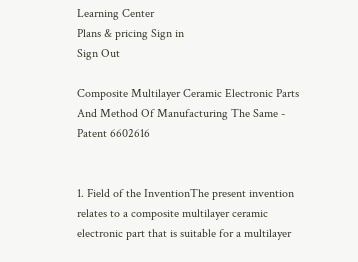Learning Center
Plans & pricing Sign in
Sign Out

Composite Multilayer Ceramic Electronic Parts And Method Of Manufacturing The Same - Patent 6602616


1. Field of the InventionThe present invention relates to a composite multilayer ceramic electronic part that is suitable for a multilayer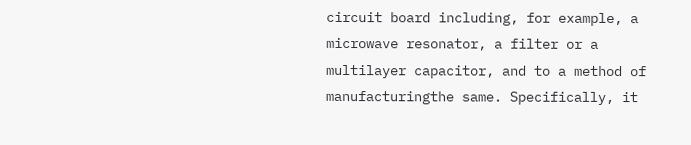circuit board including, for example, a microwave resonator, a filter or a multilayer capacitor, and to a method of manufacturingthe same. Specifically, it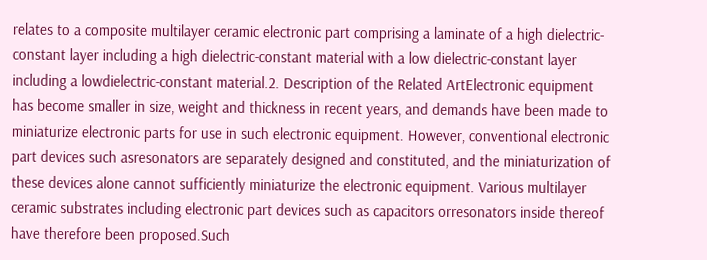relates to a composite multilayer ceramic electronic part comprising a laminate of a high dielectric-constant layer including a high dielectric-constant material with a low dielectric-constant layer including a lowdielectric-constant material.2. Description of the Related ArtElectronic equipment has become smaller in size, weight and thickness in recent years, and demands have been made to miniaturize electronic parts for use in such electronic equipment. However, conventional electronic part devices such asresonators are separately designed and constituted, and the miniaturization of these devices alone cannot sufficiently miniaturize the electronic equipment. Various multilayer ceramic substrates including electronic part devices such as capacitors orresonators inside thereof have therefore been proposed.Such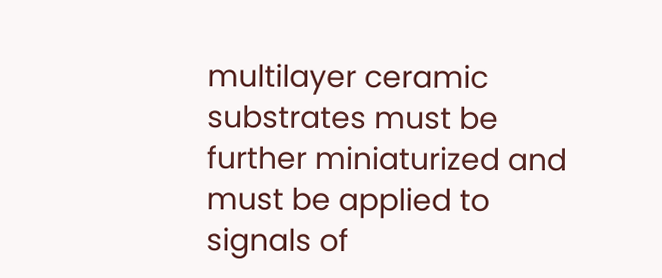multilayer ceramic substrates must be further miniaturized and must be applied to signals of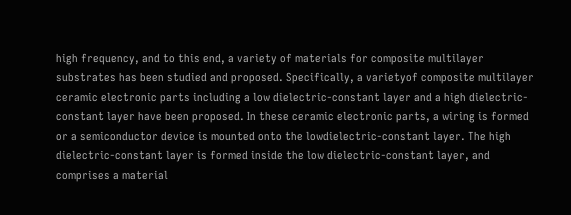high frequency, and to this end, a variety of materials for composite multilayer substrates has been studied and proposed. Specifically, a varietyof composite multilayer ceramic electronic parts including a low dielectric-constant layer and a high dielectric-constant layer have been proposed. In these ceramic electronic parts, a wiring is formed or a semiconductor device is mounted onto the lowdielectric-constant layer. The high dielectric-constant layer is formed inside the low dielectric-constant layer, and comprises a material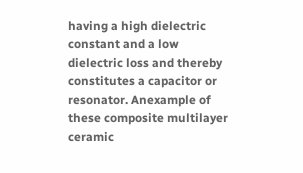having a high dielectric constant and a low dielectric loss and thereby constitutes a capacitor or resonator. Anexample of these composite multilayer ceramic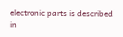electronic parts is described in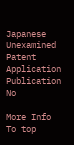Japanese Unexamined Patent Application Publication No

More Info
To top